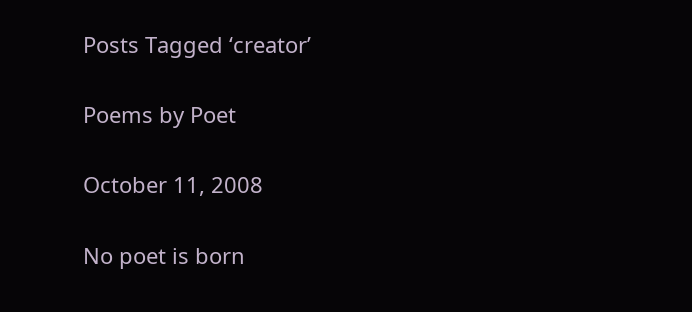Posts Tagged ‘creator’

Poems by Poet

October 11, 2008

No poet is born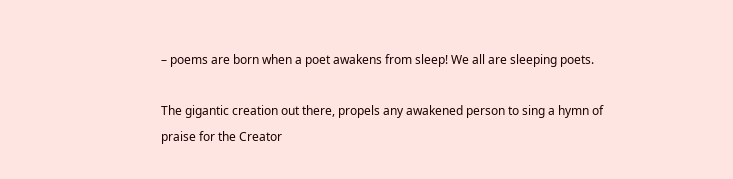– poems are born when a poet awakens from sleep! We all are sleeping poets.

The gigantic creation out there, propels any awakened person to sing a hymn of praise for the Creator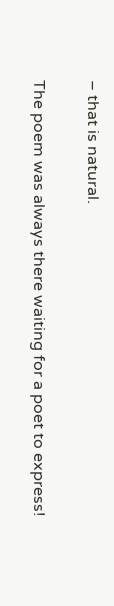– that is natural.

The poem was always there waiting for a poet to express!